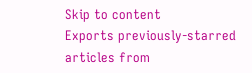Skip to content
Exports previously-starred articles from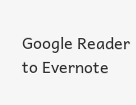Google Reader to Evernote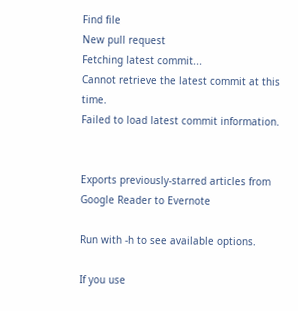Find file
New pull request
Fetching latest commit...
Cannot retrieve the latest commit at this time.
Failed to load latest commit information.


Exports previously-starred articles from Google Reader to Evernote

Run with -h to see available options.

If you use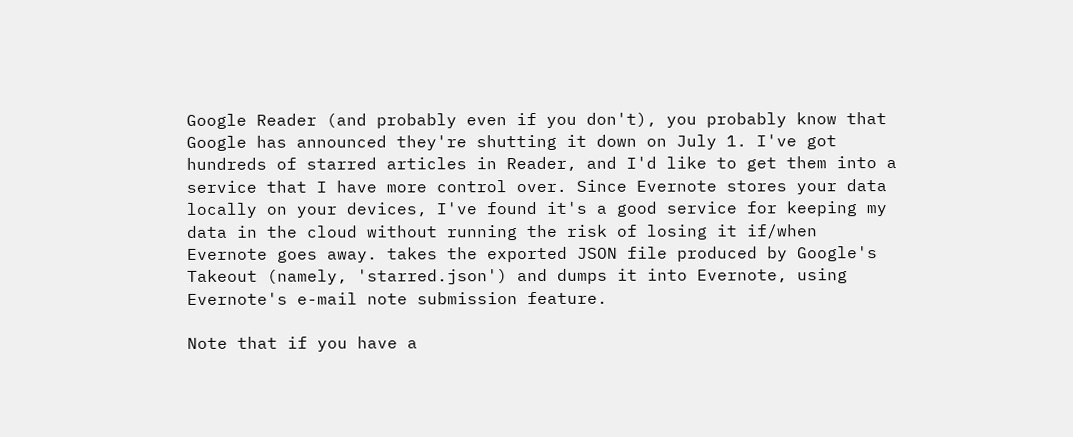Google Reader (and probably even if you don't), you probably know that Google has announced they're shutting it down on July 1. I've got hundreds of starred articles in Reader, and I'd like to get them into a service that I have more control over. Since Evernote stores your data locally on your devices, I've found it's a good service for keeping my data in the cloud without running the risk of losing it if/when Evernote goes away. takes the exported JSON file produced by Google's Takeout (namely, 'starred.json') and dumps it into Evernote, using Evernote's e-mail note submission feature.

Note that if you have a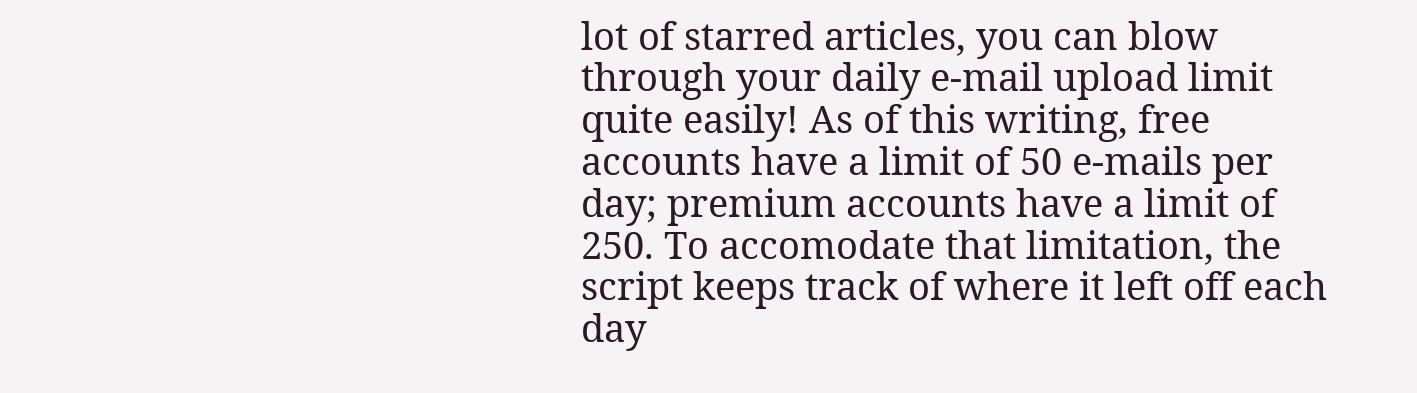lot of starred articles, you can blow through your daily e-mail upload limit quite easily! As of this writing, free accounts have a limit of 50 e-mails per day; premium accounts have a limit of 250. To accomodate that limitation, the script keeps track of where it left off each day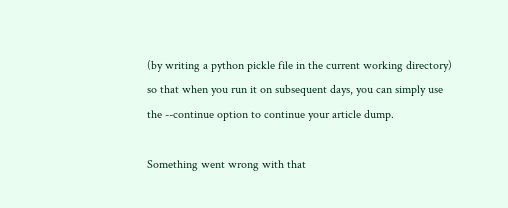(by writing a python pickle file in the current working directory) so that when you run it on subsequent days, you can simply use the --continue option to continue your article dump.

Something went wrong with that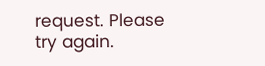request. Please try again.